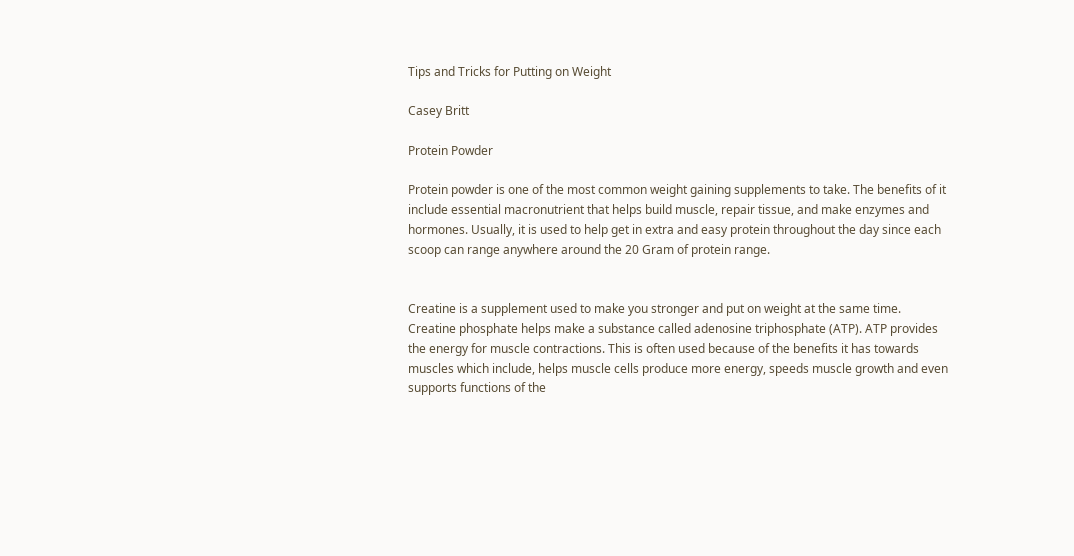Tips and Tricks for Putting on Weight

Casey Britt

Protein Powder

Protein powder is one of the most common weight gaining supplements to take. The benefits of it include essential macronutrient that helps build muscle, repair tissue, and make enzymes and hormones. Usually, it is used to help get in extra and easy protein throughout the day since each scoop can range anywhere around the 20 Gram of protein range.


Creatine is a supplement used to make you stronger and put on weight at the same time. Creatine phosphate helps make a substance called adenosine triphosphate (ATP). ATP provides the energy for muscle contractions. This is often used because of the benefits it has towards muscles which include, helps muscle cells produce more energy, speeds muscle growth and even supports functions of the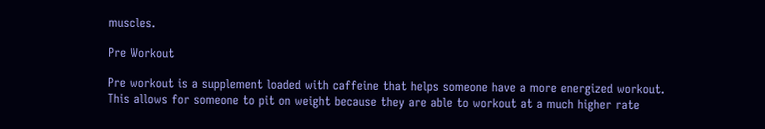muscles.

Pre Workout

Pre workout is a supplement loaded with caffeine that helps someone have a more energized workout. This allows for someone to pit on weight because they are able to workout at a much higher rate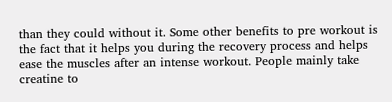than they could without it. Some other benefits to pre workout is the fact that it helps you during the recovery process and helps ease the muscles after an intense workout. People mainly take creatine to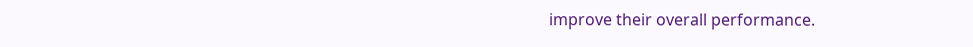improve their overall performance.